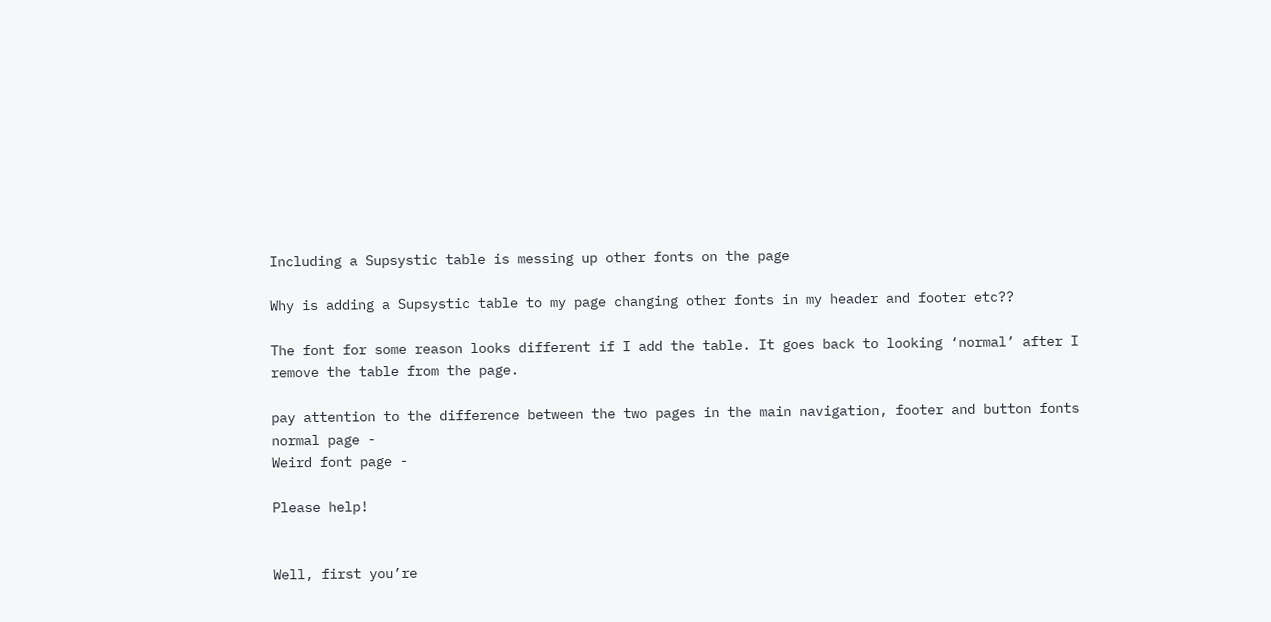Including a Supsystic table is messing up other fonts on the page

Why is adding a Supsystic table to my page changing other fonts in my header and footer etc??

The font for some reason looks different if I add the table. It goes back to looking ‘normal’ after I remove the table from the page.

pay attention to the difference between the two pages in the main navigation, footer and button fonts
normal page -
Weird font page -

Please help!


Well, first you’re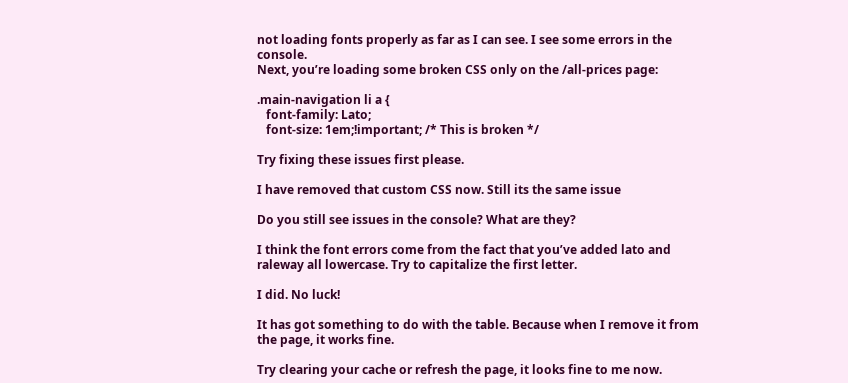not loading fonts properly as far as I can see. I see some errors in the console.
Next, you’re loading some broken CSS only on the /all-prices page:

.main-navigation li a {
   font-family: Lato;
   font-size: 1em;!important; /* This is broken */

Try fixing these issues first please.

I have removed that custom CSS now. Still its the same issue

Do you still see issues in the console? What are they?

I think the font errors come from the fact that you’ve added lato and raleway all lowercase. Try to capitalize the first letter.

I did. No luck!

It has got something to do with the table. Because when I remove it from the page, it works fine.

Try clearing your cache or refresh the page, it looks fine to me now.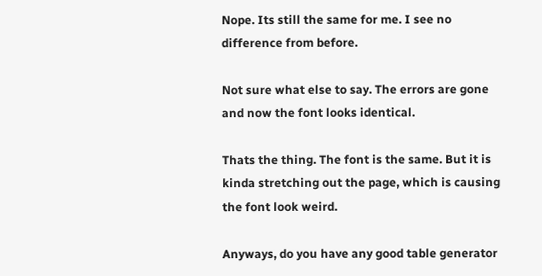Nope. Its still the same for me. I see no difference from before.

Not sure what else to say. The errors are gone and now the font looks identical.

Thats the thing. The font is the same. But it is kinda stretching out the page, which is causing the font look weird.

Anyways, do you have any good table generator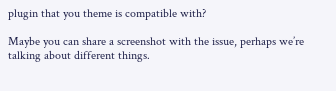plugin that you theme is compatible with?

Maybe you can share a screenshot with the issue, perhaps we’re talking about different things.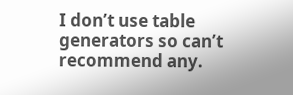I don’t use table generators so can’t recommend any.